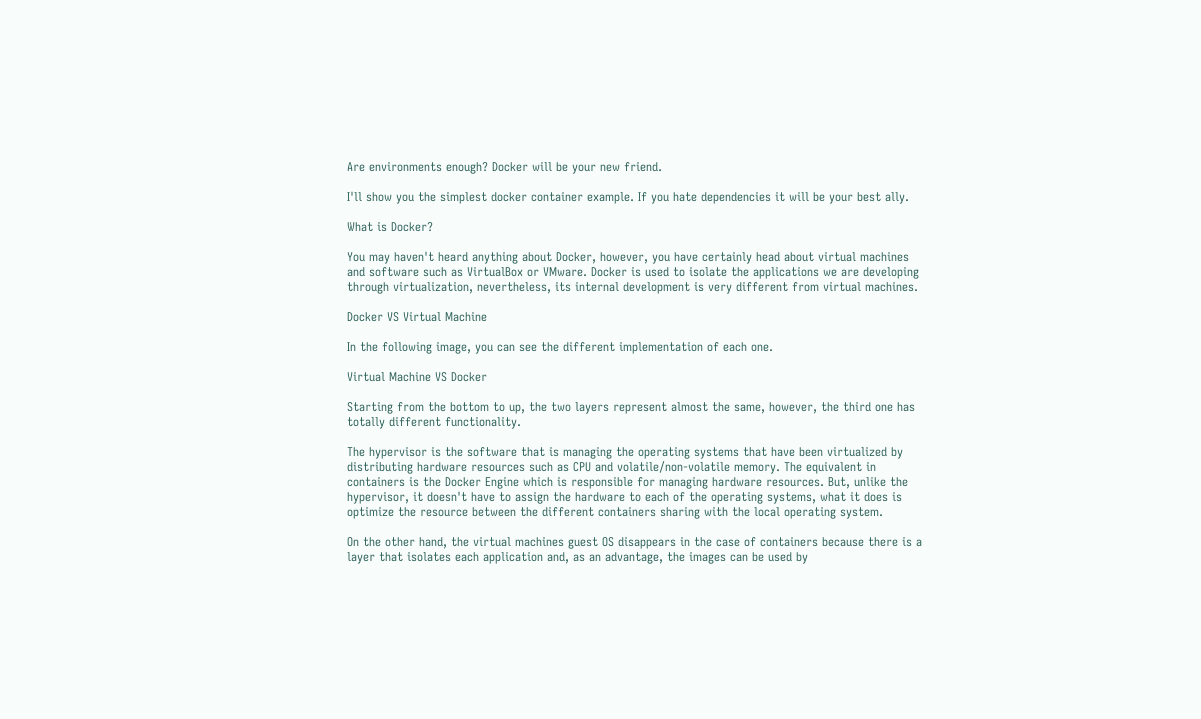Are environments enough? Docker will be your new friend.

I'll show you the simplest docker container example. If you hate dependencies it will be your best ally.

What is Docker?

You may haven't heard anything about Docker, however, you have certainly head about virtual machines and software such as VirtualBox or VMware. Docker is used to isolate the applications we are developing through virtualization, nevertheless, its internal development is very different from virtual machines.

Docker VS Virtual Machine

In the following image, you can see the different implementation of each one.

Virtual Machine VS Docker

Starting from the bottom to up, the two layers represent almost the same, however, the third one has totally different functionality.

The hypervisor is the software that is managing the operating systems that have been virtualized by distributing hardware resources such as CPU and volatile/non-volatile memory. The equivalent in containers is the Docker Engine which is responsible for managing hardware resources. But, unlike the hypervisor, it doesn't have to assign the hardware to each of the operating systems, what it does is optimize the resource between the different containers sharing with the local operating system.

On the other hand, the virtual machines guest OS disappears in the case of containers because there is a layer that isolates each application and, as an advantage, the images can be used by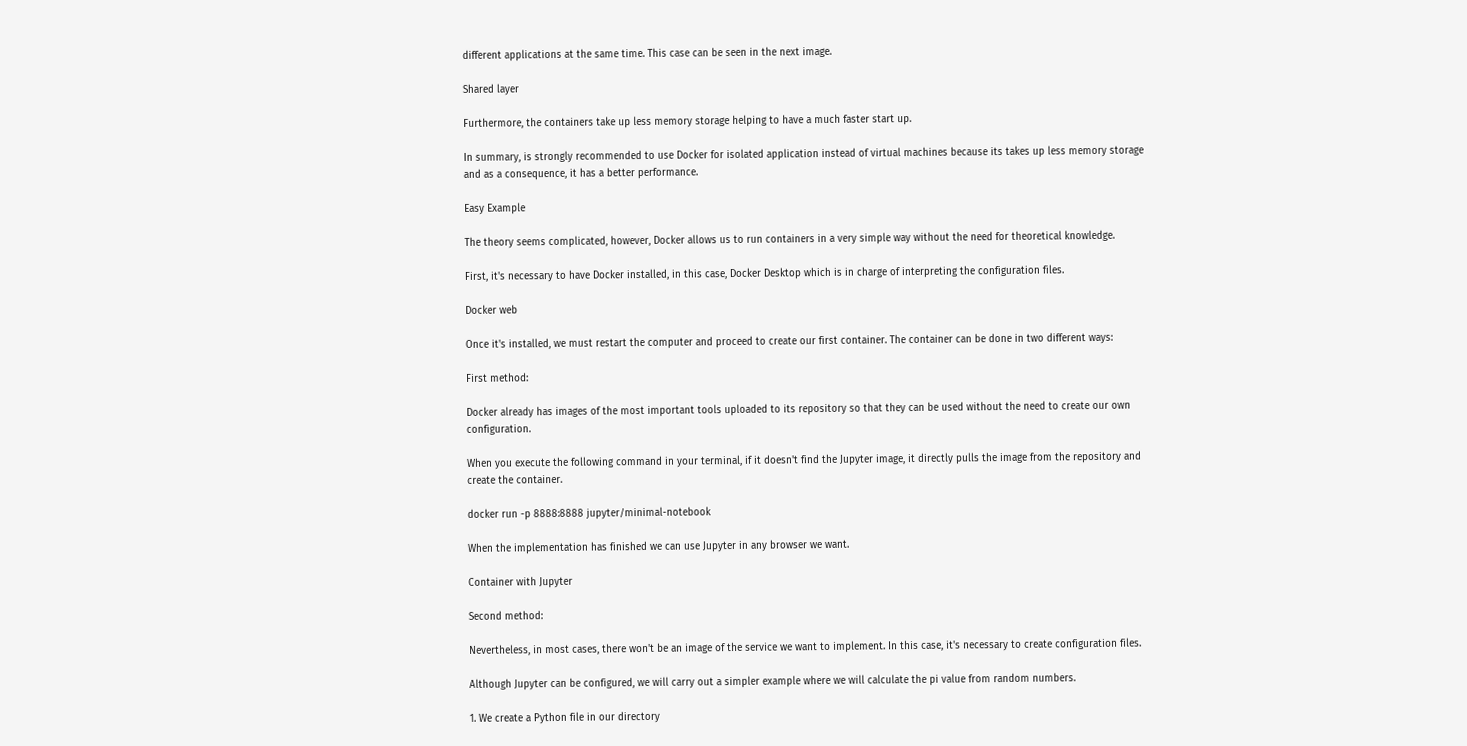different applications at the same time. This case can be seen in the next image.

Shared layer

Furthermore, the containers take up less memory storage helping to have a much faster start up.

In summary, is strongly recommended to use Docker for isolated application instead of virtual machines because its takes up less memory storage and as a consequence, it has a better performance.

Easy Example

The theory seems complicated, however, Docker allows us to run containers in a very simple way without the need for theoretical knowledge.

First, it's necessary to have Docker installed, in this case, Docker Desktop which is in charge of interpreting the configuration files.

Docker web

Once it's installed, we must restart the computer and proceed to create our first container. The container can be done in two different ways:

First method:

Docker already has images of the most important tools uploaded to its repository so that they can be used without the need to create our own configuration.

When you execute the following command in your terminal, if it doesn't find the Jupyter image, it directly pulls the image from the repository and create the container.

docker run -p 8888:8888 jupyter/minimal-notebook

When the implementation has finished we can use Jupyter in any browser we want.

Container with Jupyter

Second method:

Nevertheless, in most cases, there won't be an image of the service we want to implement. In this case, it's necessary to create configuration files.

Although Jupyter can be configured, we will carry out a simpler example where we will calculate the pi value from random numbers.

1. We create a Python file in our directory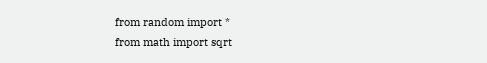from random import *
from math import sqrt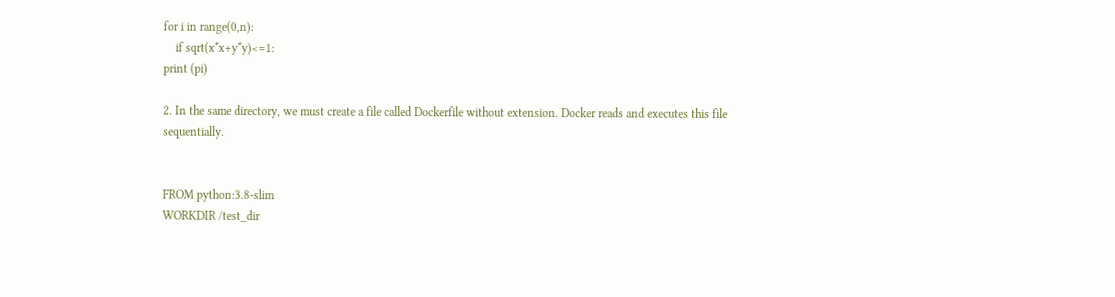for i in range(0,n):
    if sqrt(x*x+y*y)<=1:
print (pi)

2. In the same directory, we must create a file called Dockerfile without extension. Docker reads and executes this file sequentially.


FROM python:3.8-slim
WORKDIR /test_dir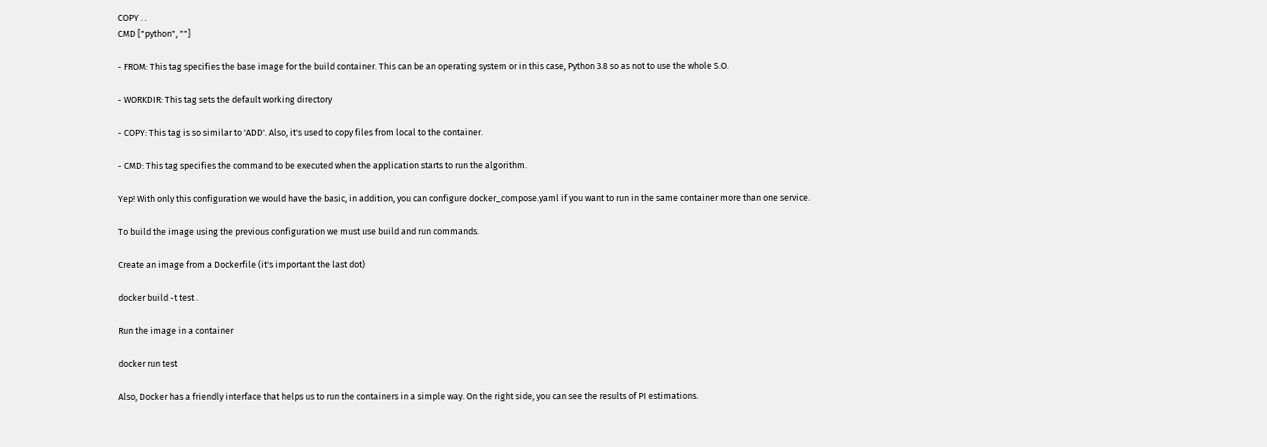COPY . .
CMD ["python", ""]

- FROM: This tag specifies the base image for the build container. This can be an operating system or in this case, Python 3.8 so as not to use the whole S.O.

- WORKDIR: This tag sets the default working directory

- COPY: This tag is so similar to 'ADD'. Also, it's used to copy files from local to the container.

- CMD: This tag specifies the command to be executed when the application starts to run the algorithm.

Yep! With only this configuration we would have the basic, in addition, you can configure docker_compose.yaml if you want to run in the same container more than one service.

To build the image using the previous configuration we must use build and run commands.

Create an image from a Dockerfile (it's important the last dot)

docker build -t test .

Run the image in a container

docker run test

Also, Docker has a friendly interface that helps us to run the containers in a simple way. On the right side, you can see the results of PI estimations.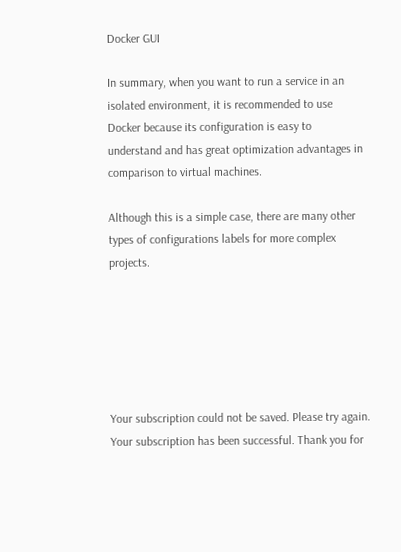Docker GUI

In summary, when you want to run a service in an isolated environment, it is recommended to use Docker because its configuration is easy to understand and has great optimization advantages in comparison to virtual machines.

Although this is a simple case, there are many other types of configurations labels for more complex projects.






Your subscription could not be saved. Please try again.
Your subscription has been successful. Thank you for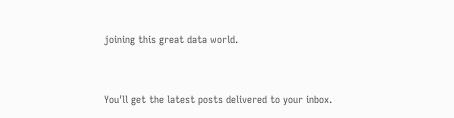joining this great data world.


You'll get the latest posts delivered to your inbox.